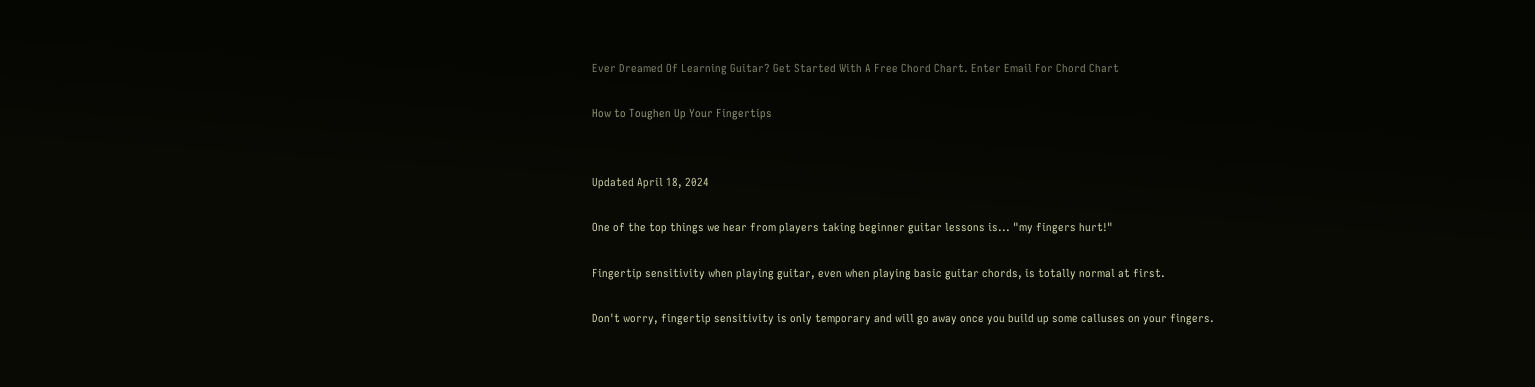Ever Dreamed Of Learning Guitar? Get Started With A Free Chord Chart. Enter Email For Chord Chart

How to Toughen Up Your Fingertips


Updated April 18, 2024

One of the top things we hear from players taking beginner guitar lessons is... "my fingers hurt!"

Fingertip sensitivity when playing guitar, even when playing basic guitar chords, is totally normal at first.

Don't worry, fingertip sensitivity is only temporary and will go away once you build up some calluses on your fingers.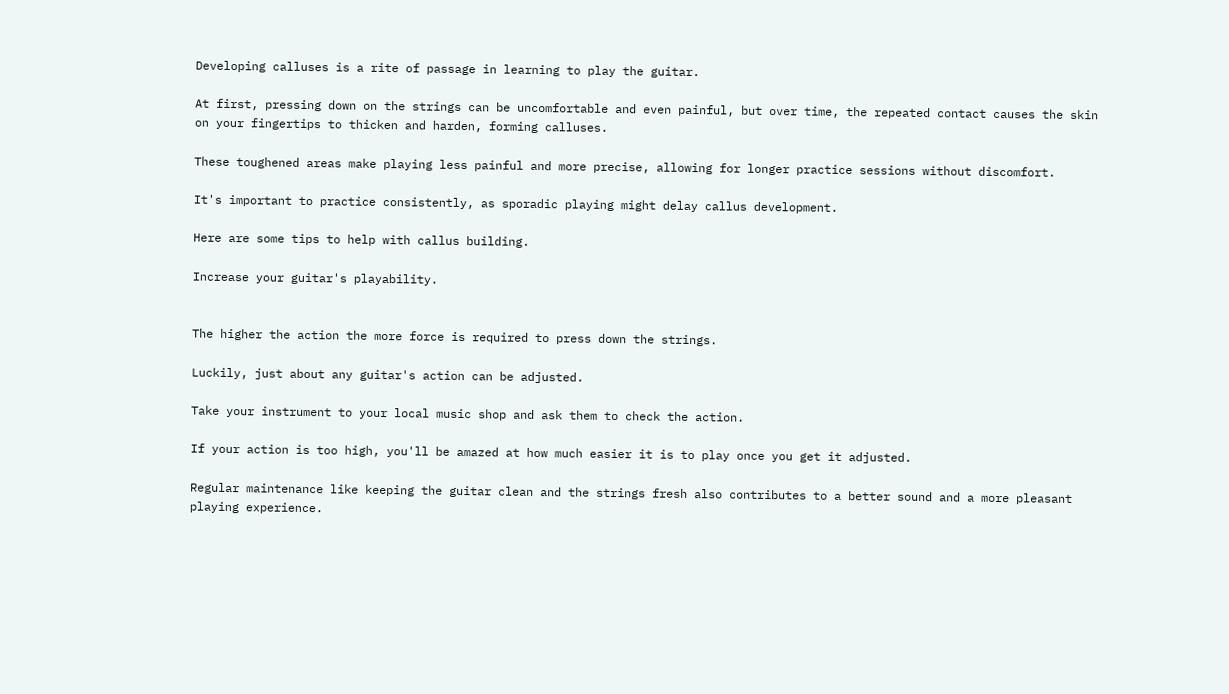Developing calluses is a rite of passage in learning to play the guitar.

At first, pressing down on the strings can be uncomfortable and even painful, but over time, the repeated contact causes the skin on your fingertips to thicken and harden, forming calluses.

These toughened areas make playing less painful and more precise, allowing for longer practice sessions without discomfort.

It's important to practice consistently, as sporadic playing might delay callus development.

Here are some tips to help with callus building.

Increase your guitar's playability.


The higher the action the more force is required to press down the strings.

Luckily, just about any guitar's action can be adjusted.

Take your instrument to your local music shop and ask them to check the action.

If your action is too high, you'll be amazed at how much easier it is to play once you get it adjusted.

Regular maintenance like keeping the guitar clean and the strings fresh also contributes to a better sound and a more pleasant playing experience.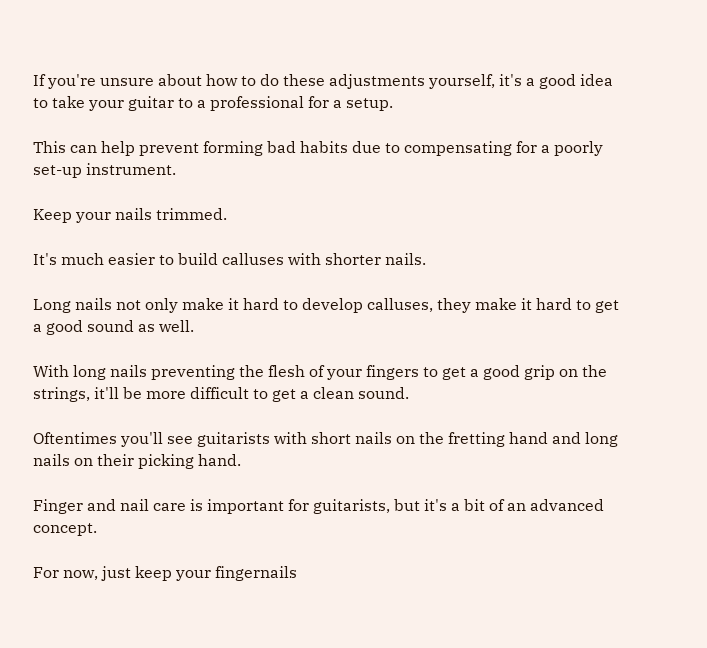If you're unsure about how to do these adjustments yourself, it's a good idea to take your guitar to a professional for a setup.

This can help prevent forming bad habits due to compensating for a poorly set-up instrument.

Keep your nails trimmed.

It's much easier to build calluses with shorter nails.

Long nails not only make it hard to develop calluses, they make it hard to get a good sound as well.

With long nails preventing the flesh of your fingers to get a good grip on the strings, it'll be more difficult to get a clean sound.

Oftentimes you'll see guitarists with short nails on the fretting hand and long nails on their picking hand.

Finger and nail care is important for guitarists, but it's a bit of an advanced concept.

For now, just keep your fingernails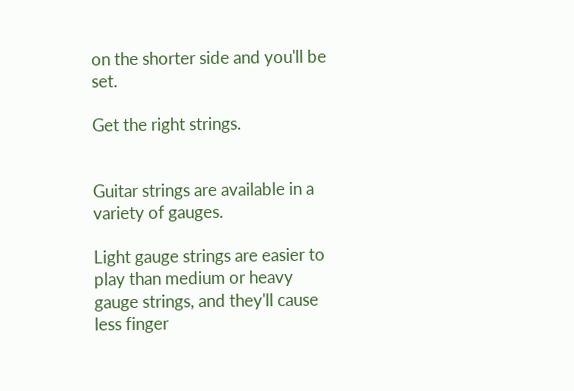on the shorter side and you'll be set.

Get the right strings.


Guitar strings are available in a variety of gauges.

Light gauge strings are easier to play than medium or heavy gauge strings, and they'll cause less finger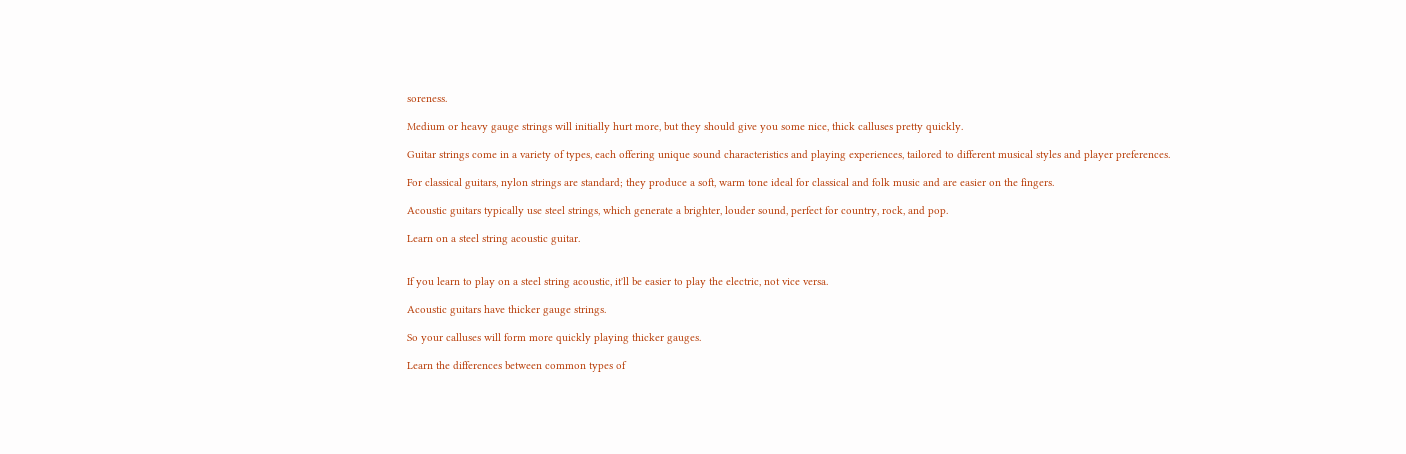soreness.

Medium or heavy gauge strings will initially hurt more, but they should give you some nice, thick calluses pretty quickly.

Guitar strings come in a variety of types, each offering unique sound characteristics and playing experiences, tailored to different musical styles and player preferences.

For classical guitars, nylon strings are standard; they produce a soft, warm tone ideal for classical and folk music and are easier on the fingers.

Acoustic guitars typically use steel strings, which generate a brighter, louder sound, perfect for country, rock, and pop.

Learn on a steel string acoustic guitar.


If you learn to play on a steel string acoustic, it'll be easier to play the electric, not vice versa.

Acoustic guitars have thicker gauge strings.

So your calluses will form more quickly playing thicker gauges.

Learn the differences between common types of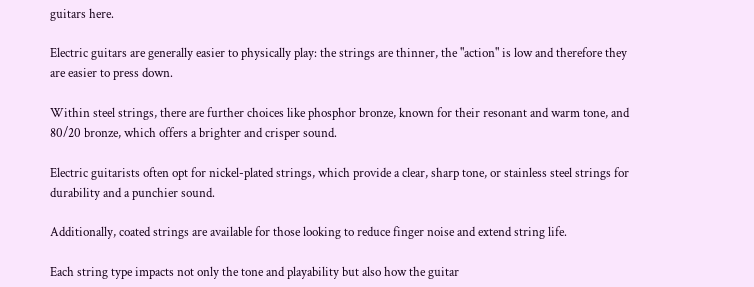guitars here.

Electric guitars are generally easier to physically play: the strings are thinner, the "action" is low and therefore they are easier to press down.

Within steel strings, there are further choices like phosphor bronze, known for their resonant and warm tone, and 80/20 bronze, which offers a brighter and crisper sound.

Electric guitarists often opt for nickel-plated strings, which provide a clear, sharp tone, or stainless steel strings for durability and a punchier sound.

Additionally, coated strings are available for those looking to reduce finger noise and extend string life.

Each string type impacts not only the tone and playability but also how the guitar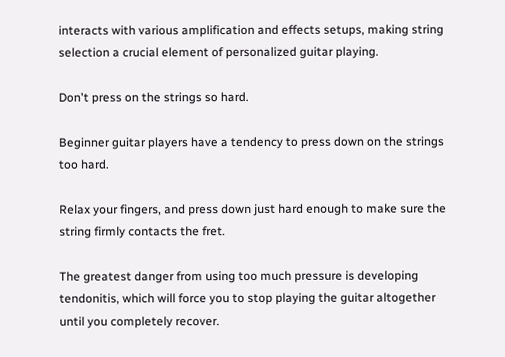interacts with various amplification and effects setups, making string selection a crucial element of personalized guitar playing.

Don't press on the strings so hard.

Beginner guitar players have a tendency to press down on the strings too hard.

Relax your fingers, and press down just hard enough to make sure the string firmly contacts the fret.

The greatest danger from using too much pressure is developing tendonitis, which will force you to stop playing the guitar altogether until you completely recover.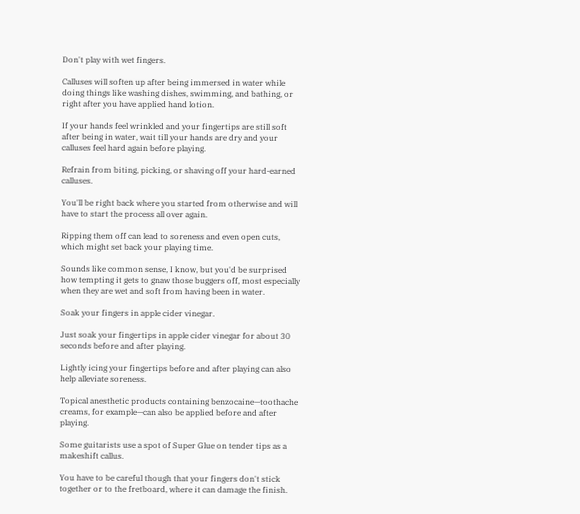Don't play with wet fingers.

Calluses will soften up after being immersed in water while doing things like washing dishes, swimming, and bathing, or right after you have applied hand lotion.

If your hands feel wrinkled and your fingertips are still soft after being in water, wait till your hands are dry and your calluses feel hard again before playing.

Refrain from biting, picking, or shaving off your hard-earned calluses.

You'll be right back where you started from otherwise and will have to start the process all over again.

Ripping them off can lead to soreness and even open cuts, which might set back your playing time.

Sounds like common sense, I know, but you'd be surprised how tempting it gets to gnaw those buggers off, most especially when they are wet and soft from having been in water.

Soak your fingers in apple cider vinegar.

Just soak your fingertips in apple cider vinegar for about 30 seconds before and after playing.

Lightly icing your fingertips before and after playing can also help alleviate soreness.

Topical anesthetic products containing benzocaine—toothache creams, for example—can also be applied before and after playing.

Some guitarists use a spot of Super Glue on tender tips as a makeshift callus.

You have to be careful though that your fingers don't stick together or to the fretboard, where it can damage the finish.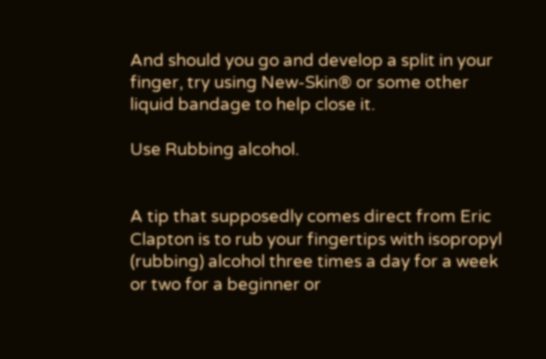And should you go and develop a split in your finger, try using New-Skin® or some other liquid bandage to help close it.

Use Rubbing alcohol.


A tip that supposedly comes direct from Eric Clapton is to rub your fingertips with isopropyl (rubbing) alcohol three times a day for a week or two for a beginner or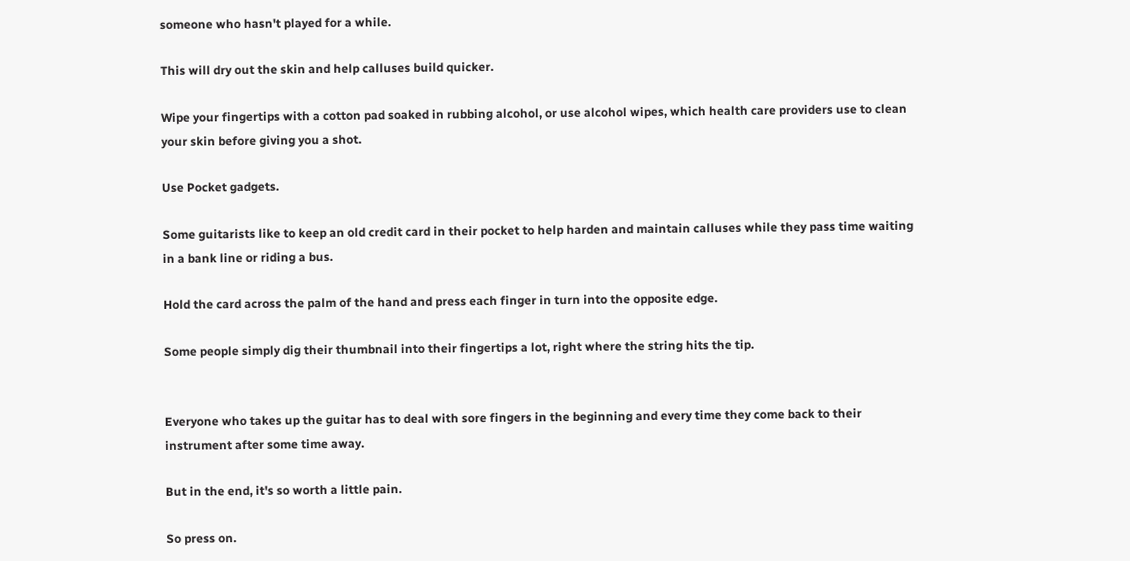someone who hasn't played for a while.

This will dry out the skin and help calluses build quicker.

Wipe your fingertips with a cotton pad soaked in rubbing alcohol, or use alcohol wipes, which health care providers use to clean your skin before giving you a shot.

Use Pocket gadgets.

Some guitarists like to keep an old credit card in their pocket to help harden and maintain calluses while they pass time waiting in a bank line or riding a bus.

Hold the card across the palm of the hand and press each finger in turn into the opposite edge.

Some people simply dig their thumbnail into their fingertips a lot, right where the string hits the tip.


Everyone who takes up the guitar has to deal with sore fingers in the beginning and every time they come back to their instrument after some time away.

But in the end, it's so worth a little pain.

So press on.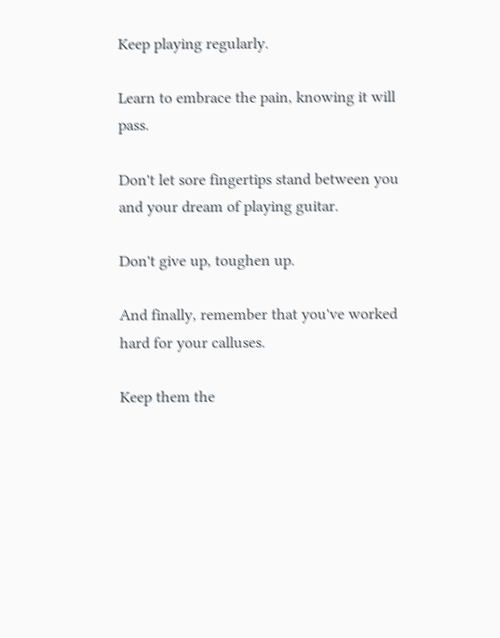Keep playing regularly.

Learn to embrace the pain, knowing it will pass.

Don't let sore fingertips stand between you and your dream of playing guitar.

Don't give up, toughen up.

And finally, remember that you've worked hard for your calluses.

Keep them the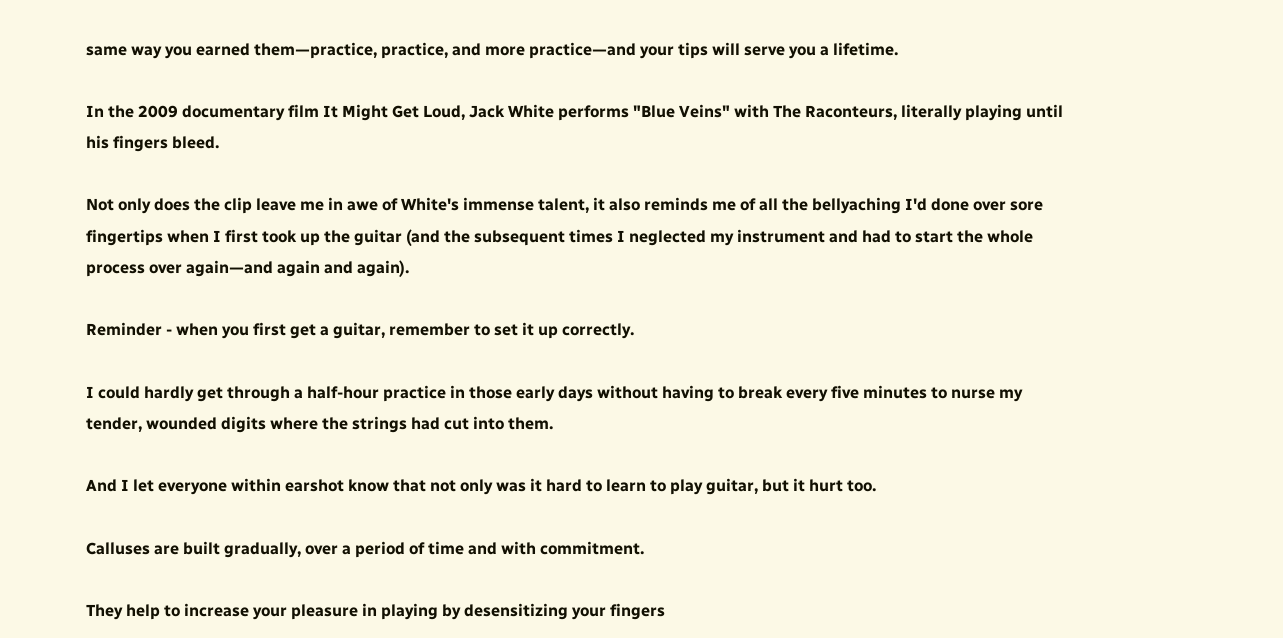same way you earned them—practice, practice, and more practice—and your tips will serve you a lifetime.

In the 2009 documentary film It Might Get Loud, Jack White performs "Blue Veins" with The Raconteurs, literally playing until his fingers bleed.

Not only does the clip leave me in awe of White's immense talent, it also reminds me of all the bellyaching I'd done over sore fingertips when I first took up the guitar (and the subsequent times I neglected my instrument and had to start the whole process over again—and again and again).

Reminder - when you first get a guitar, remember to set it up correctly.

I could hardly get through a half-hour practice in those early days without having to break every five minutes to nurse my tender, wounded digits where the strings had cut into them.

And I let everyone within earshot know that not only was it hard to learn to play guitar, but it hurt too.

Calluses are built gradually, over a period of time and with commitment.

They help to increase your pleasure in playing by desensitizing your fingers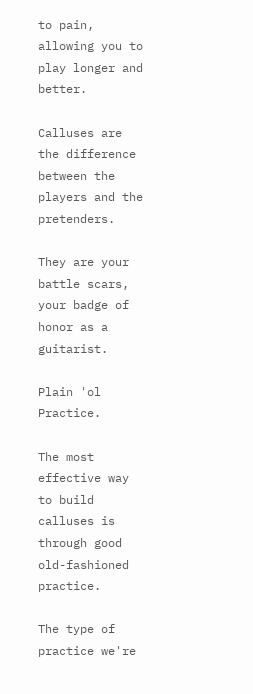to pain, allowing you to play longer and better.

Calluses are the difference between the players and the pretenders.

They are your battle scars, your badge of honor as a guitarist.

Plain 'ol Practice.

The most effective way to build calluses is through good old-fashioned practice.

The type of practice we're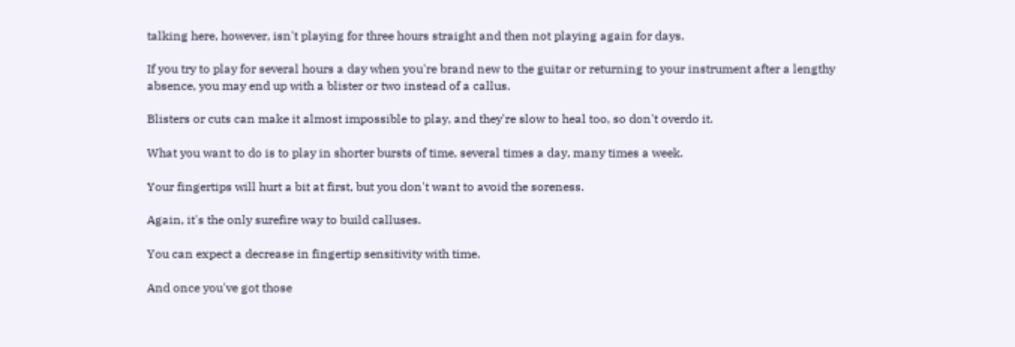talking here, however, isn't playing for three hours straight and then not playing again for days.

If you try to play for several hours a day when you're brand new to the guitar or returning to your instrument after a lengthy absence, you may end up with a blister or two instead of a callus.

Blisters or cuts can make it almost impossible to play, and they're slow to heal too, so don't overdo it.

What you want to do is to play in shorter bursts of time, several times a day, many times a week.

Your fingertips will hurt a bit at first, but you don't want to avoid the soreness.

Again, it's the only surefire way to build calluses.

You can expect a decrease in fingertip sensitivity with time.

And once you've got those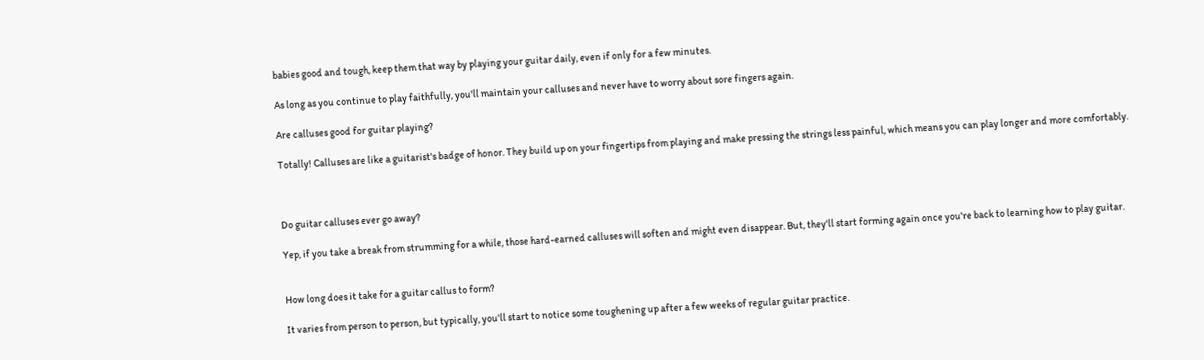babies good and tough, keep them that way by playing your guitar daily, even if only for a few minutes.

As long as you continue to play faithfully, you'll maintain your calluses and never have to worry about sore fingers again.

Are calluses good for guitar playing?

Totally! Calluses are like a guitarist's badge of honor. They build up on your fingertips from playing and make pressing the strings less painful, which means you can play longer and more comfortably.



Do guitar calluses ever go away?

Yep, if you take a break from strumming for a while, those hard-earned calluses will soften and might even disappear. But, they'll start forming again once you're back to learning how to play guitar.


How long does it take for a guitar callus to form?

It varies from person to person, but typically, you'll start to notice some toughening up after a few weeks of regular guitar practice.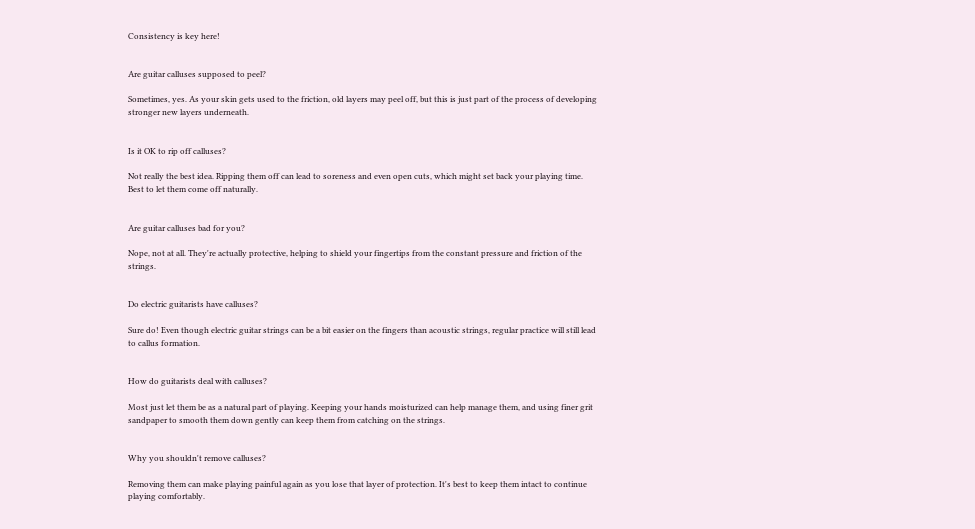Consistency is key here!


Are guitar calluses supposed to peel?

Sometimes, yes. As your skin gets used to the friction, old layers may peel off, but this is just part of the process of developing stronger new layers underneath.


Is it OK to rip off calluses?

Not really the best idea. Ripping them off can lead to soreness and even open cuts, which might set back your playing time. Best to let them come off naturally.


Are guitar calluses bad for you?

Nope, not at all. They're actually protective, helping to shield your fingertips from the constant pressure and friction of the strings.


Do electric guitarists have calluses?

Sure do! Even though electric guitar strings can be a bit easier on the fingers than acoustic strings, regular practice will still lead to callus formation.


How do guitarists deal with calluses?

Most just let them be as a natural part of playing. Keeping your hands moisturized can help manage them, and using finer grit sandpaper to smooth them down gently can keep them from catching on the strings.


Why you shouldn't remove calluses?

Removing them can make playing painful again as you lose that layer of protection. It's best to keep them intact to continue playing comfortably.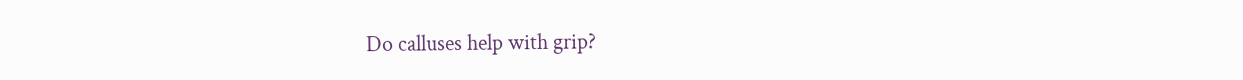Do calluses help with grip?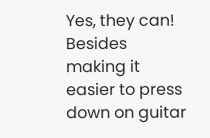Yes, they can! Besides making it easier to press down on guitar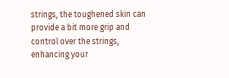strings, the toughened skin can provide a bit more grip and control over the strings, enhancing your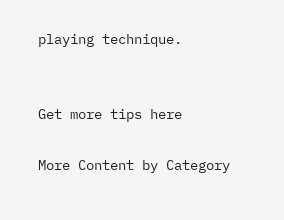playing technique.


Get more tips here

More Content by Category